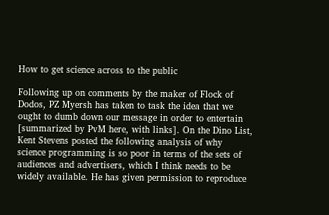How to get science across to the public

Following up on comments by the maker of Flock of Dodos, PZ Myersh has taken to task the idea that we ought to dumb down our message in order to entertain [summarized by PvM here, with links]. On the Dino List, Kent Stevens posted the following analysis of why science programming is so poor in terms of the sets of audiences and advertisers, which I think needs to be widely available. He has given permission to reproduce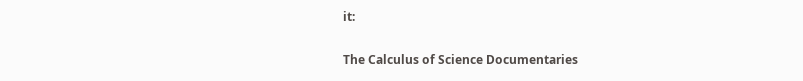it:

The Calculus of Science Documentaries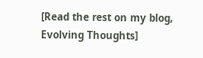[Read the rest on my blog, Evolving Thoughts]